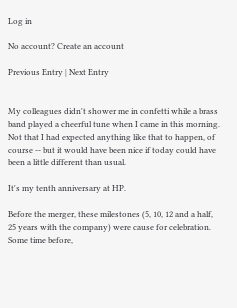Log in

No account? Create an account

Previous Entry | Next Entry


My colleagues didn't shower me in confetti while a brass band played a cheerful tune when I came in this morning. Not that I had expected anything like that to happen, of course -- but it would have been nice if today could have been a little different than usual.

It's my tenth anniversary at HP.

Before the merger, these milestones (5, 10, 12 and a half, 25 years with the company) were cause for celebration. Some time before,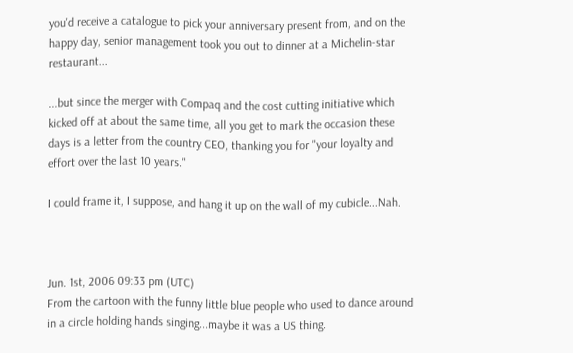you'd receive a catalogue to pick your anniversary present from, and on the happy day, senior management took you out to dinner at a Michelin-star restaurant...

...but since the merger with Compaq and the cost cutting initiative which kicked off at about the same time, all you get to mark the occasion these days is a letter from the country CEO, thanking you for "your loyalty and effort over the last 10 years."

I could frame it, I suppose, and hang it up on the wall of my cubicle...Nah.



Jun. 1st, 2006 09:33 pm (UTC)
From the cartoon with the funny little blue people who used to dance around in a circle holding hands singing...maybe it was a US thing.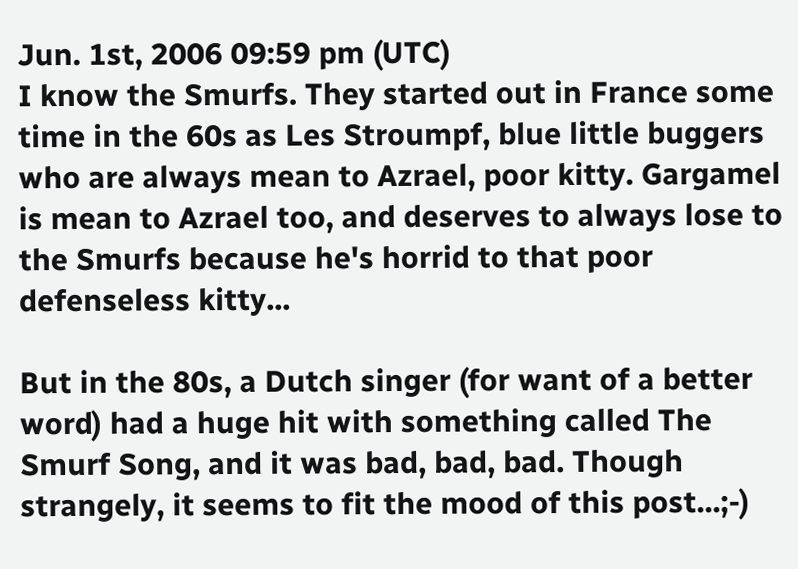Jun. 1st, 2006 09:59 pm (UTC)
I know the Smurfs. They started out in France some time in the 60s as Les Stroumpf, blue little buggers who are always mean to Azrael, poor kitty. Gargamel is mean to Azrael too, and deserves to always lose to the Smurfs because he's horrid to that poor defenseless kitty...

But in the 80s, a Dutch singer (for want of a better word) had a huge hit with something called The Smurf Song, and it was bad, bad, bad. Though strangely, it seems to fit the mood of this post...;-)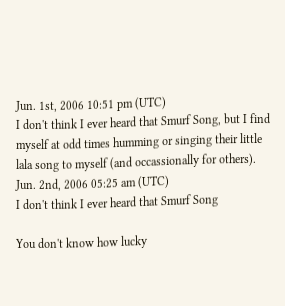Jun. 1st, 2006 10:51 pm (UTC)
I don't think I ever heard that Smurf Song, but I find myself at odd times humming or singing their little lala song to myself (and occassionally for others).
Jun. 2nd, 2006 05:25 am (UTC)
I don't think I ever heard that Smurf Song

You don't know how lucky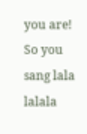you are! So you sang lala lalala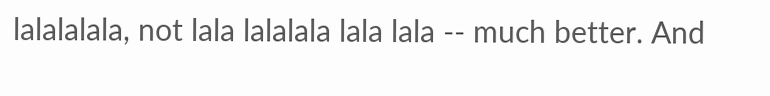lalalalala, not lala lalalala lala lala -- much better. And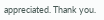appreciated. Thank you.